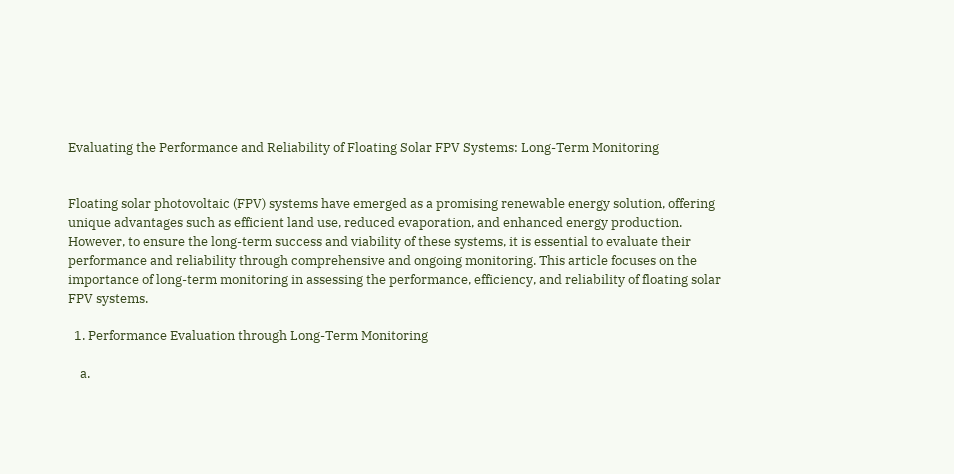Evaluating the Performance and Reliability of Floating Solar FPV Systems: Long-Term Monitoring


Floating solar photovoltaic (FPV) systems have emerged as a promising renewable energy solution, offering unique advantages such as efficient land use, reduced evaporation, and enhanced energy production. However, to ensure the long-term success and viability of these systems, it is essential to evaluate their performance and reliability through comprehensive and ongoing monitoring. This article focuses on the importance of long-term monitoring in assessing the performance, efficiency, and reliability of floating solar FPV systems.

  1. Performance Evaluation through Long-Term Monitoring

    a.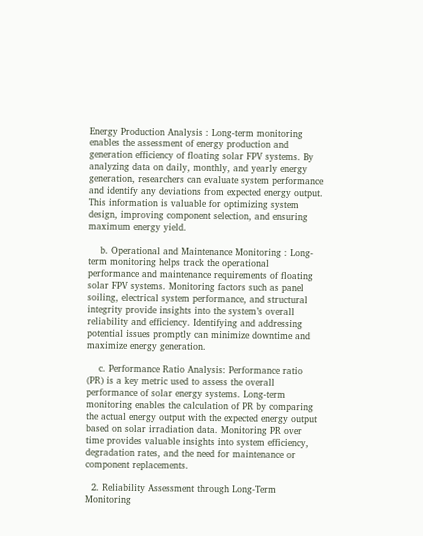Energy Production Analysis : Long-term monitoring enables the assessment of energy production and generation efficiency of floating solar FPV systems. By analyzing data on daily, monthly, and yearly energy generation, researchers can evaluate system performance and identify any deviations from expected energy output. This information is valuable for optimizing system design, improving component selection, and ensuring maximum energy yield.

    b. Operational and Maintenance Monitoring : Long-term monitoring helps track the operational performance and maintenance requirements of floating solar FPV systems. Monitoring factors such as panel soiling, electrical system performance, and structural integrity provide insights into the system’s overall reliability and efficiency. Identifying and addressing potential issues promptly can minimize downtime and maximize energy generation.

    c. Performance Ratio Analysis: Performance ratio (PR) is a key metric used to assess the overall performance of solar energy systems. Long-term monitoring enables the calculation of PR by comparing the actual energy output with the expected energy output based on solar irradiation data. Monitoring PR over time provides valuable insights into system efficiency, degradation rates, and the need for maintenance or component replacements.

  2. Reliability Assessment through Long-Term Monitoring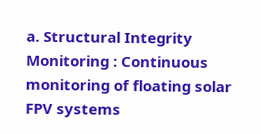a. Structural Integrity Monitoring : Continuous monitoring of floating solar FPV systems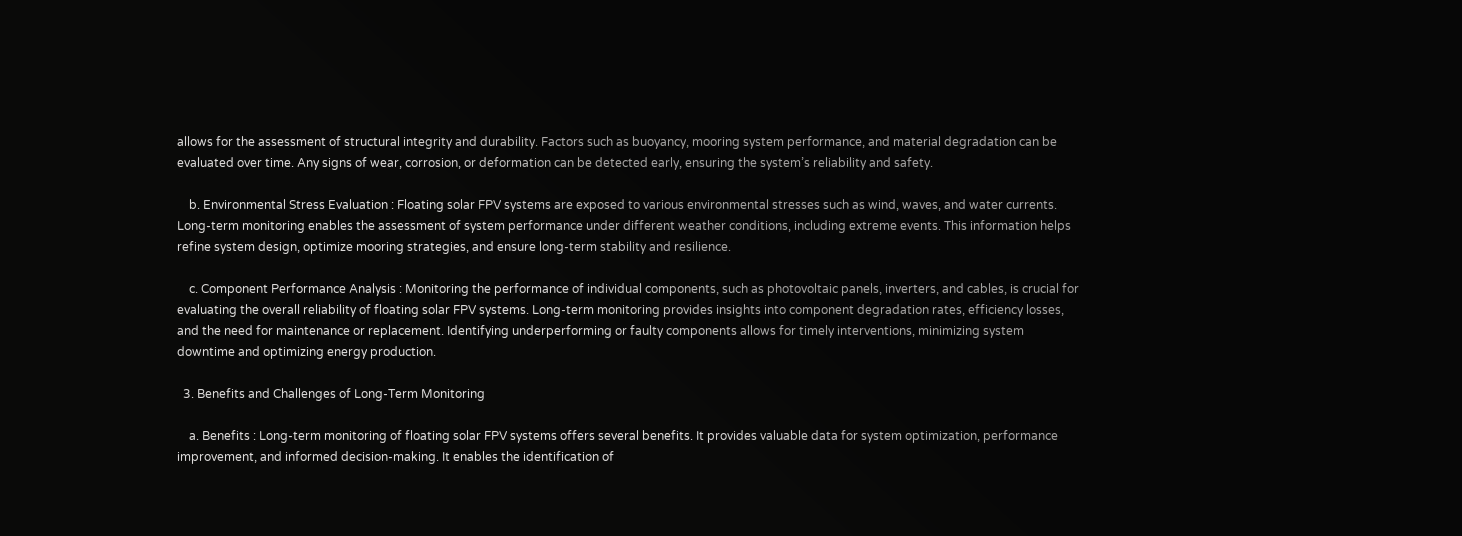allows for the assessment of structural integrity and durability. Factors such as buoyancy, mooring system performance, and material degradation can be evaluated over time. Any signs of wear, corrosion, or deformation can be detected early, ensuring the system’s reliability and safety.

    b. Environmental Stress Evaluation : Floating solar FPV systems are exposed to various environmental stresses such as wind, waves, and water currents. Long-term monitoring enables the assessment of system performance under different weather conditions, including extreme events. This information helps refine system design, optimize mooring strategies, and ensure long-term stability and resilience.

    c. Component Performance Analysis : Monitoring the performance of individual components, such as photovoltaic panels, inverters, and cables, is crucial for evaluating the overall reliability of floating solar FPV systems. Long-term monitoring provides insights into component degradation rates, efficiency losses, and the need for maintenance or replacement. Identifying underperforming or faulty components allows for timely interventions, minimizing system downtime and optimizing energy production.

  3. Benefits and Challenges of Long-Term Monitoring

    a. Benefits : Long-term monitoring of floating solar FPV systems offers several benefits. It provides valuable data for system optimization, performance improvement, and informed decision-making. It enables the identification of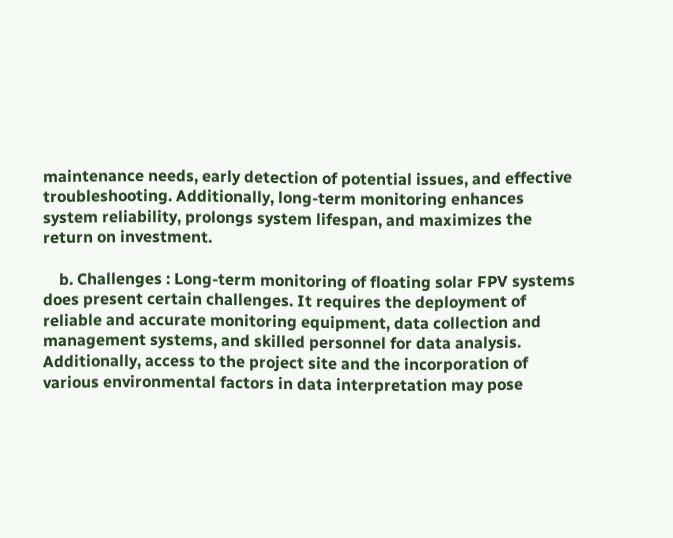maintenance needs, early detection of potential issues, and effective troubleshooting. Additionally, long-term monitoring enhances system reliability, prolongs system lifespan, and maximizes the return on investment.

    b. Challenges : Long-term monitoring of floating solar FPV systems does present certain challenges. It requires the deployment of reliable and accurate monitoring equipment, data collection and management systems, and skilled personnel for data analysis. Additionally, access to the project site and the incorporation of various environmental factors in data interpretation may pose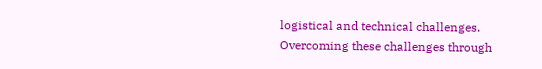logistical and technical challenges. Overcoming these challenges through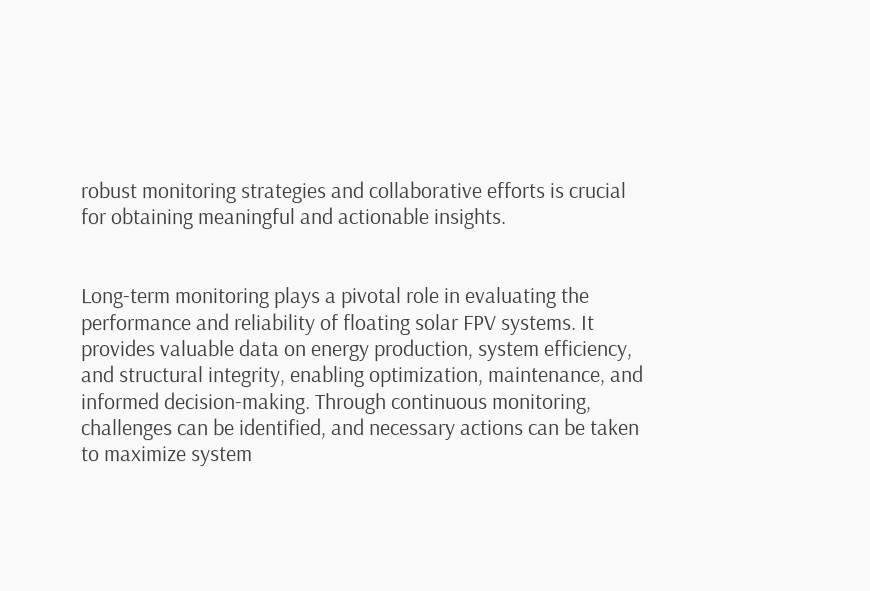robust monitoring strategies and collaborative efforts is crucial for obtaining meaningful and actionable insights.


Long-term monitoring plays a pivotal role in evaluating the performance and reliability of floating solar FPV systems. It provides valuable data on energy production, system efficiency, and structural integrity, enabling optimization, maintenance, and informed decision-making. Through continuous monitoring, challenges can be identified, and necessary actions can be taken to maximize system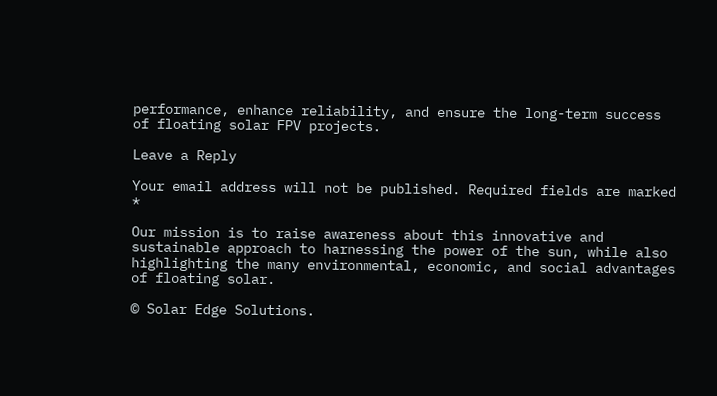performance, enhance reliability, and ensure the long-term success of floating solar FPV projects.

Leave a Reply

Your email address will not be published. Required fields are marked *

Our mission is to raise awareness about this innovative and sustainable approach to harnessing the power of the sun, while also highlighting the many environmental, economic, and social advantages of floating solar.

© Solar Edge Solutions.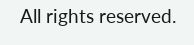All rights reserved.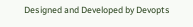Designed and Developed by Devopts